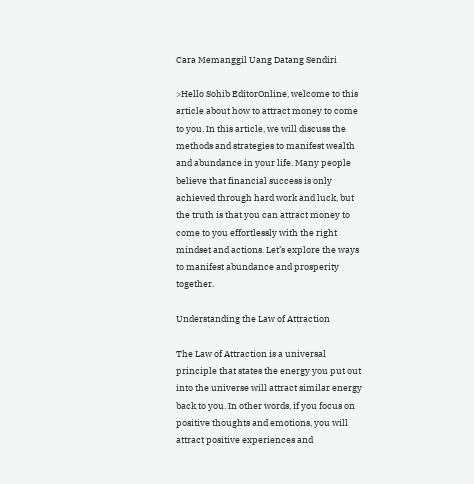Cara Memanggil Uang Datang Sendiri

>Hello Sohib EditorOnline, welcome to this article about how to attract money to come to you. In this article, we will discuss the methods and strategies to manifest wealth and abundance in your life. Many people believe that financial success is only achieved through hard work and luck, but the truth is that you can attract money to come to you effortlessly with the right mindset and actions. Let’s explore the ways to manifest abundance and prosperity together.

Understanding the Law of Attraction

The Law of Attraction is a universal principle that states the energy you put out into the universe will attract similar energy back to you. In other words, if you focus on positive thoughts and emotions, you will attract positive experiences and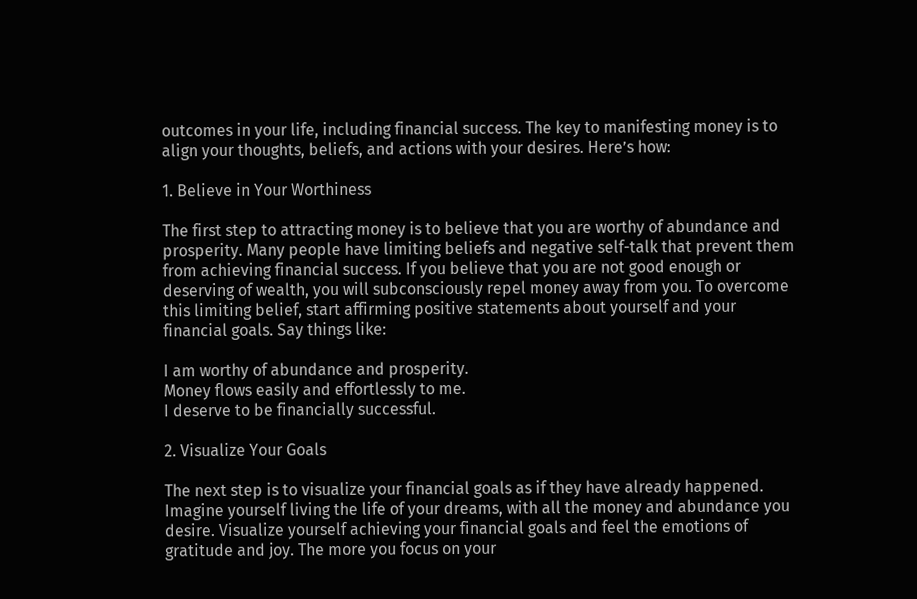outcomes in your life, including financial success. The key to manifesting money is to align your thoughts, beliefs, and actions with your desires. Here’s how:

1. Believe in Your Worthiness

The first step to attracting money is to believe that you are worthy of abundance and prosperity. Many people have limiting beliefs and negative self-talk that prevent them from achieving financial success. If you believe that you are not good enough or deserving of wealth, you will subconsciously repel money away from you. To overcome this limiting belief, start affirming positive statements about yourself and your financial goals. Say things like:

I am worthy of abundance and prosperity.
Money flows easily and effortlessly to me.
I deserve to be financially successful.

2. Visualize Your Goals

The next step is to visualize your financial goals as if they have already happened. Imagine yourself living the life of your dreams, with all the money and abundance you desire. Visualize yourself achieving your financial goals and feel the emotions of gratitude and joy. The more you focus on your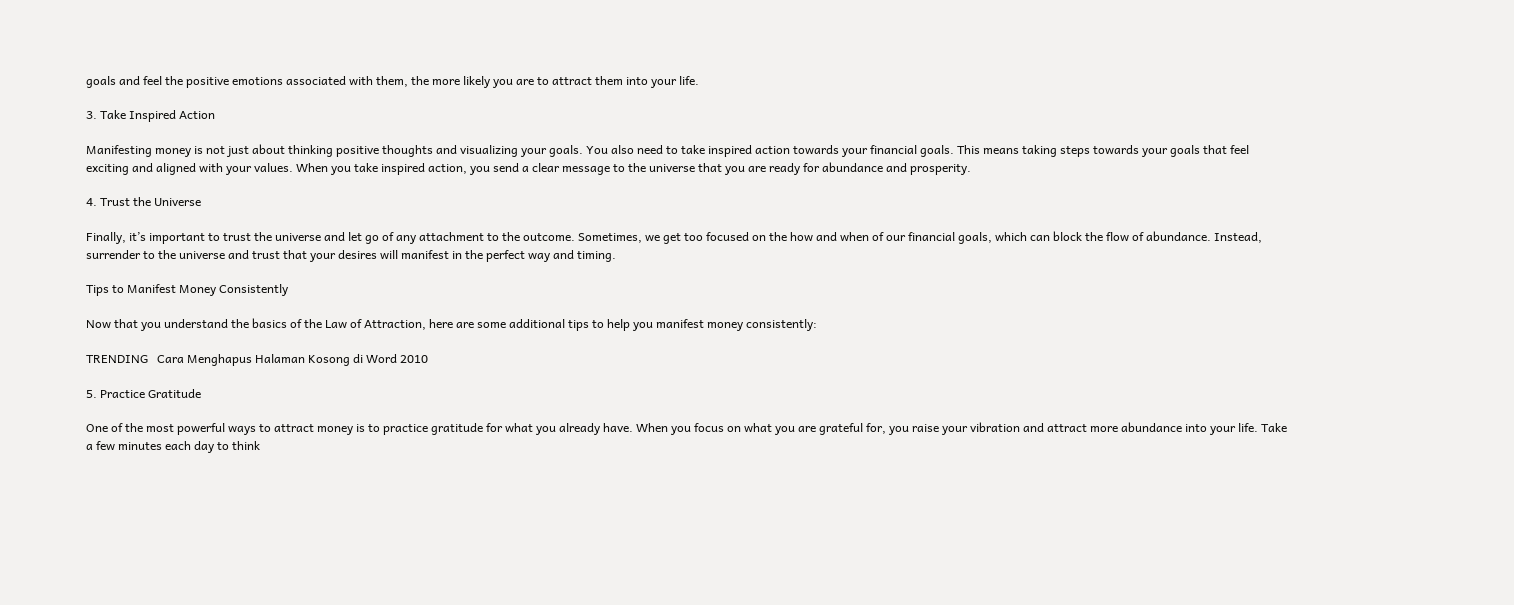goals and feel the positive emotions associated with them, the more likely you are to attract them into your life.

3. Take Inspired Action

Manifesting money is not just about thinking positive thoughts and visualizing your goals. You also need to take inspired action towards your financial goals. This means taking steps towards your goals that feel exciting and aligned with your values. When you take inspired action, you send a clear message to the universe that you are ready for abundance and prosperity.

4. Trust the Universe

Finally, it’s important to trust the universe and let go of any attachment to the outcome. Sometimes, we get too focused on the how and when of our financial goals, which can block the flow of abundance. Instead, surrender to the universe and trust that your desires will manifest in the perfect way and timing.

Tips to Manifest Money Consistently

Now that you understand the basics of the Law of Attraction, here are some additional tips to help you manifest money consistently:

TRENDING   Cara Menghapus Halaman Kosong di Word 2010

5. Practice Gratitude

One of the most powerful ways to attract money is to practice gratitude for what you already have. When you focus on what you are grateful for, you raise your vibration and attract more abundance into your life. Take a few minutes each day to think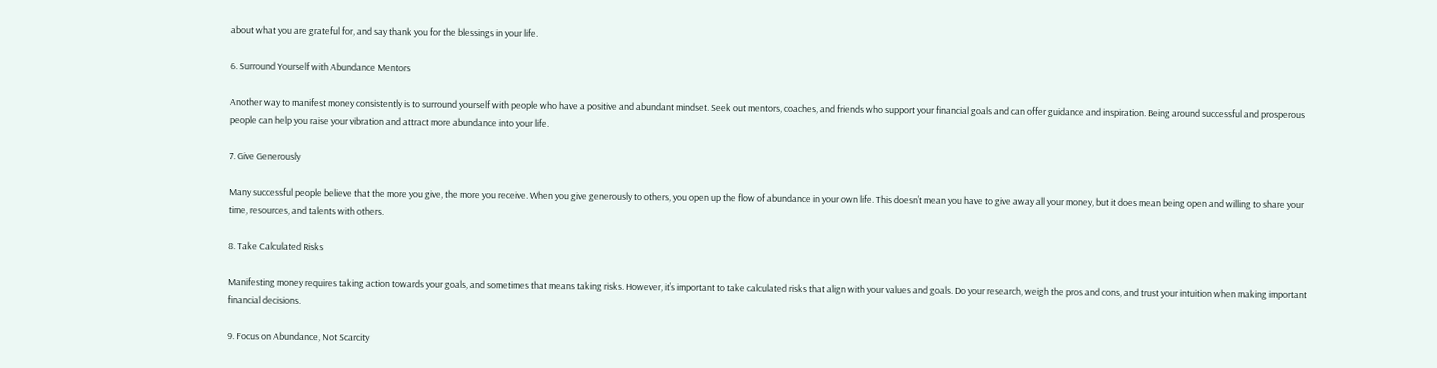about what you are grateful for, and say thank you for the blessings in your life.

6. Surround Yourself with Abundance Mentors

Another way to manifest money consistently is to surround yourself with people who have a positive and abundant mindset. Seek out mentors, coaches, and friends who support your financial goals and can offer guidance and inspiration. Being around successful and prosperous people can help you raise your vibration and attract more abundance into your life.

7. Give Generously

Many successful people believe that the more you give, the more you receive. When you give generously to others, you open up the flow of abundance in your own life. This doesn’t mean you have to give away all your money, but it does mean being open and willing to share your time, resources, and talents with others.

8. Take Calculated Risks

Manifesting money requires taking action towards your goals, and sometimes that means taking risks. However, it’s important to take calculated risks that align with your values and goals. Do your research, weigh the pros and cons, and trust your intuition when making important financial decisions.

9. Focus on Abundance, Not Scarcity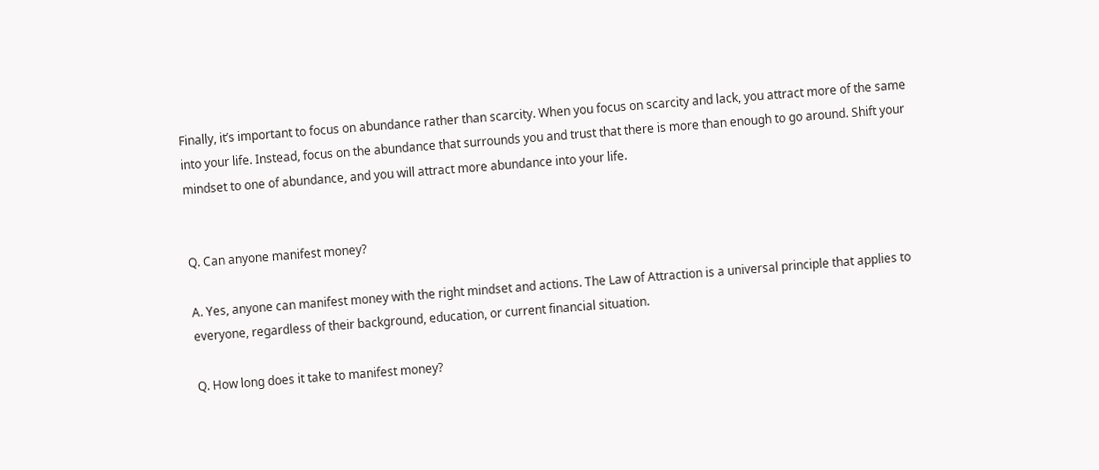Finally, it’s important to focus on abundance rather than scarcity. When you focus on scarcity and lack, you attract more of the same into your life. Instead, focus on the abundance that surrounds you and trust that there is more than enough to go around. Shift your mindset to one of abundance, and you will attract more abundance into your life.


Q. Can anyone manifest money?

A. Yes, anyone can manifest money with the right mindset and actions. The Law of Attraction is a universal principle that applies to everyone, regardless of their background, education, or current financial situation.

Q. How long does it take to manifest money?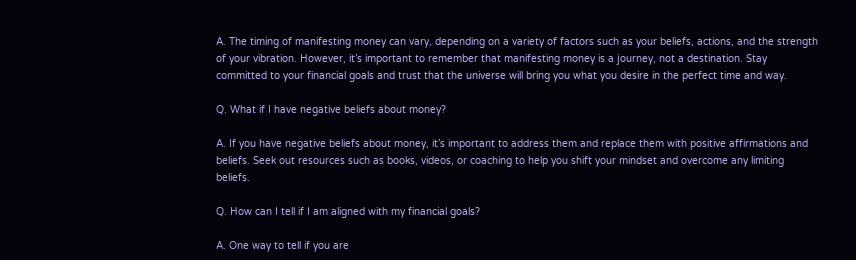A. The timing of manifesting money can vary, depending on a variety of factors such as your beliefs, actions, and the strength of your vibration. However, it’s important to remember that manifesting money is a journey, not a destination. Stay committed to your financial goals and trust that the universe will bring you what you desire in the perfect time and way.

Q. What if I have negative beliefs about money?

A. If you have negative beliefs about money, it’s important to address them and replace them with positive affirmations and beliefs. Seek out resources such as books, videos, or coaching to help you shift your mindset and overcome any limiting beliefs.

Q. How can I tell if I am aligned with my financial goals?

A. One way to tell if you are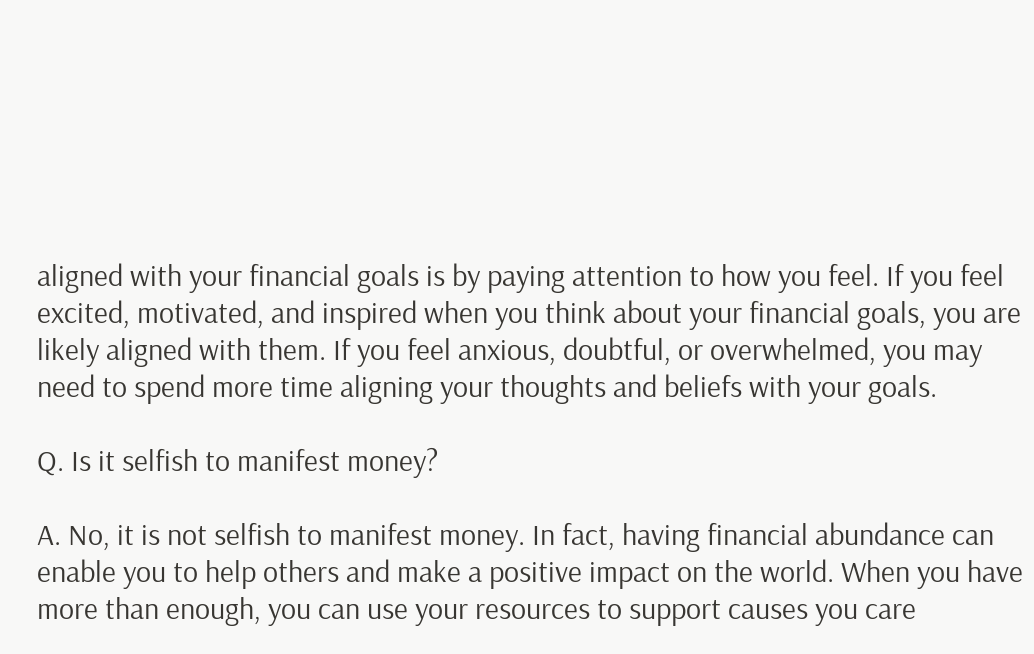aligned with your financial goals is by paying attention to how you feel. If you feel excited, motivated, and inspired when you think about your financial goals, you are likely aligned with them. If you feel anxious, doubtful, or overwhelmed, you may need to spend more time aligning your thoughts and beliefs with your goals.

Q. Is it selfish to manifest money?

A. No, it is not selfish to manifest money. In fact, having financial abundance can enable you to help others and make a positive impact on the world. When you have more than enough, you can use your resources to support causes you care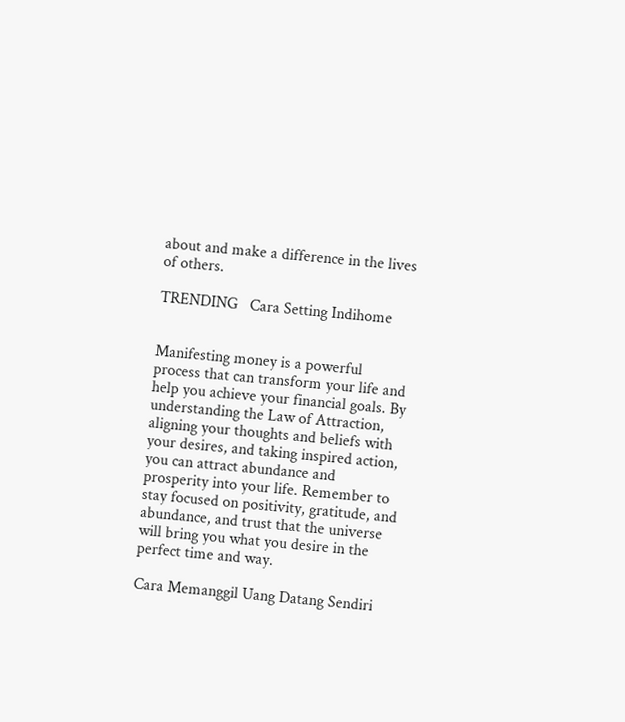about and make a difference in the lives of others.

TRENDING   Cara Setting Indihome


Manifesting money is a powerful process that can transform your life and help you achieve your financial goals. By understanding the Law of Attraction, aligning your thoughts and beliefs with your desires, and taking inspired action, you can attract abundance and prosperity into your life. Remember to stay focused on positivity, gratitude, and abundance, and trust that the universe will bring you what you desire in the perfect time and way.

Cara Memanggil Uang Datang Sendiri